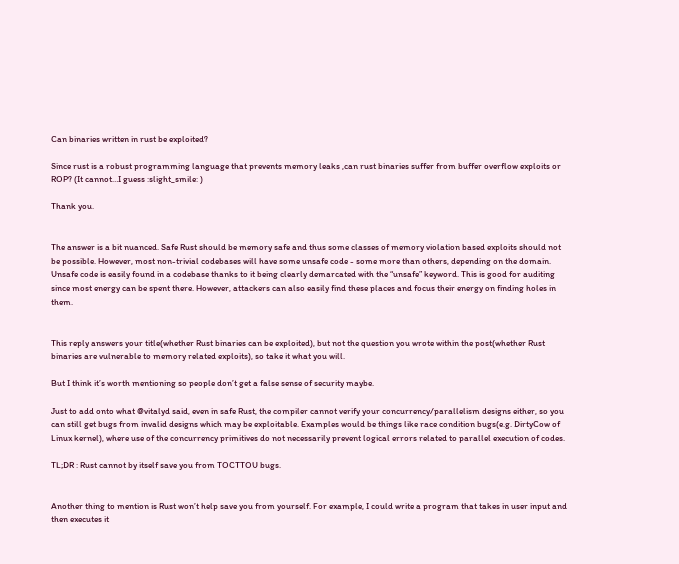Can binaries written in rust be exploited?

Since rust is a robust programming language that prevents memory leaks ,can rust binaries suffer from buffer overflow exploits or ROP? (It cannot…I guess :slight_smile: )

Thank you.


The answer is a bit nuanced. Safe Rust should be memory safe and thus some classes of memory violation based exploits should not be possible. However, most non-trivial codebases will have some unsafe code - some more than others, depending on the domain. Unsafe code is easily found in a codebase thanks to it being clearly demarcated with the “unsafe” keyword. This is good for auditing since most energy can be spent there. However, attackers can also easily find these places and focus their energy on finding holes in them.


This reply answers your title(whether Rust binaries can be exploited), but not the question you wrote within the post(whether Rust binaries are vulnerable to memory related exploits), so take it what you will.

But I think it’s worth mentioning so people don’t get a false sense of security maybe.

Just to add onto what @vitalyd said, even in safe Rust, the compiler cannot verify your concurrency/parallelism designs either, so you can still get bugs from invalid designs which may be exploitable. Examples would be things like race condition bugs(e.g. DirtyCow of Linux kernel), where use of the concurrency primitives do not necessarily prevent logical errors related to parallel execution of codes.

TL;DR : Rust cannot by itself save you from TOCTTOU bugs.


Another thing to mention is Rust won’t help save you from yourself. For example, I could write a program that takes in user input and then executes it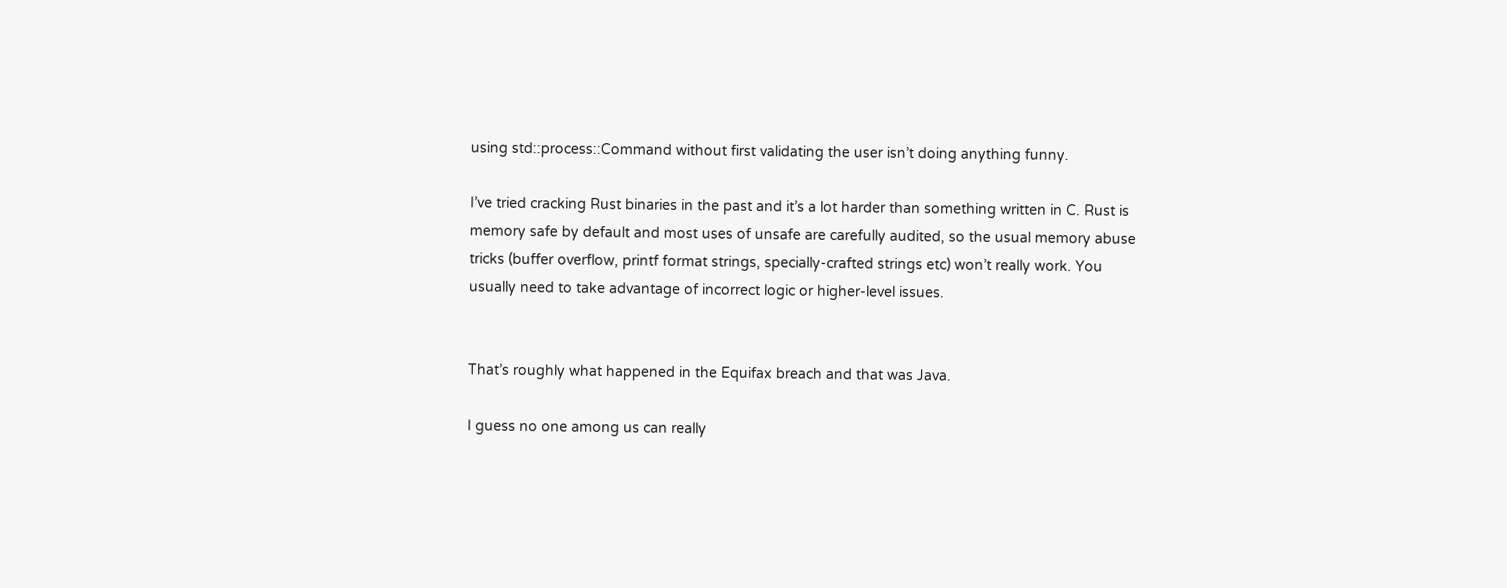using std::process::Command without first validating the user isn’t doing anything funny.

I’ve tried cracking Rust binaries in the past and it’s a lot harder than something written in C. Rust is memory safe by default and most uses of unsafe are carefully audited, so the usual memory abuse tricks (buffer overflow, printf format strings, specially-crafted strings etc) won’t really work. You usually need to take advantage of incorrect logic or higher-level issues.


That’s roughly what happened in the Equifax breach and that was Java.

I guess no one among us can really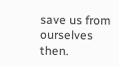save us from ourselves then.